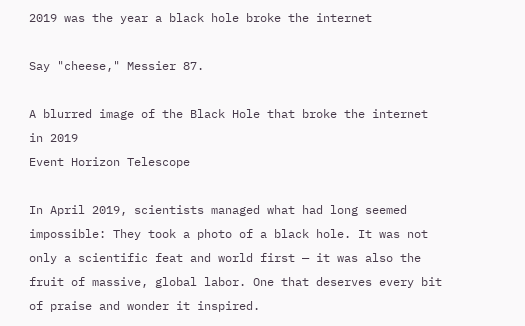2019 was the year a black hole broke the internet

Say "cheese," Messier 87.

A blurred image of the Black Hole that broke the internet in 2019
Event Horizon Telescope

In April 2019, scientists managed what had long seemed impossible: They took a photo of a black hole. It was not only a scientific feat and world first — it was also the fruit of massive, global labor. One that deserves every bit of praise and wonder it inspired.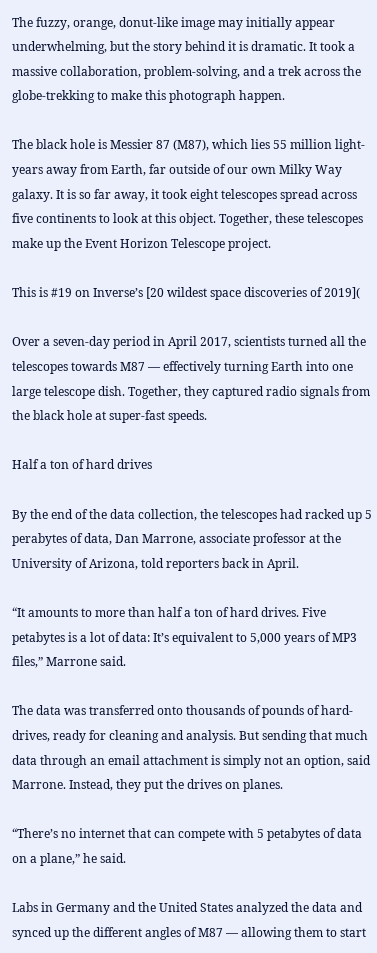The fuzzy, orange, donut-like image may initially appear underwhelming, but the story behind it is dramatic. It took a massive collaboration, problem-solving, and a trek across the globe-trekking to make this photograph happen.

The black hole is Messier 87 (M87), which lies 55 million light-years away from Earth, far outside of our own Milky Way galaxy. It is so far away, it took eight telescopes spread across five continents to look at this object. Together, these telescopes make up the Event Horizon Telescope project.

This is #19 on Inverse’s [20 wildest space discoveries of 2019](

Over a seven-day period in April 2017, scientists turned all the telescopes towards M87 — effectively turning Earth into one large telescope dish. Together, they captured radio signals from the black hole at super-fast speeds.

Half a ton of hard drives

By the end of the data collection, the telescopes had racked up 5 perabytes of data, Dan Marrone, associate professor at the University of Arizona, told reporters back in April.

“It amounts to more than half a ton of hard drives. Five petabytes is a lot of data: It’s equivalent to 5,000 years of MP3 files,” Marrone said.

The data was transferred onto thousands of pounds of hard-drives, ready for cleaning and analysis. But sending that much data through an email attachment is simply not an option, said Marrone. Instead, they put the drives on planes.

“There’s no internet that can compete with 5 petabytes of data on a plane,” he said.

Labs in Germany and the United States analyzed the data and synced up the different angles of M87 — allowing them to start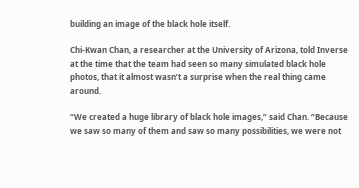building an image of the black hole itself.

Chi-Kwan Chan, a researcher at the University of Arizona, told Inverse at the time that the team had seen so many simulated black hole photos, that it almost wasn’t a surprise when the real thing came around.

“We created a huge library of black hole images,” said Chan. “Because we saw so many of them and saw so many possibilities, we were not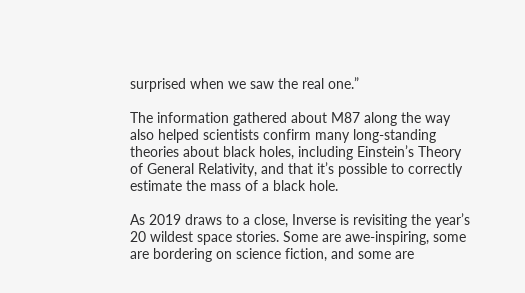surprised when we saw the real one.”

The information gathered about M87 along the way also helped scientists confirm many long-standing theories about black holes, including Einstein’s Theory of General Relativity, and that it’s possible to correctly estimate the mass of a black hole.

As 2019 draws to a close, Inverse is revisiting the year’s 20 wildest space stories. Some are awe-inspiring, some are bordering on science fiction, and some are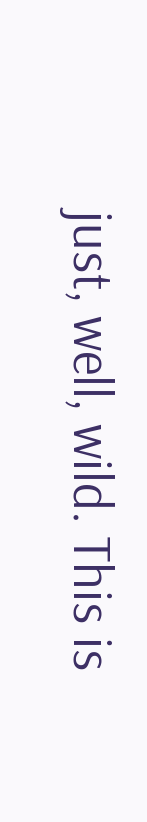just, well, wild. This is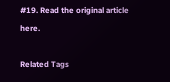#19. Read the original article here.

Related Tags